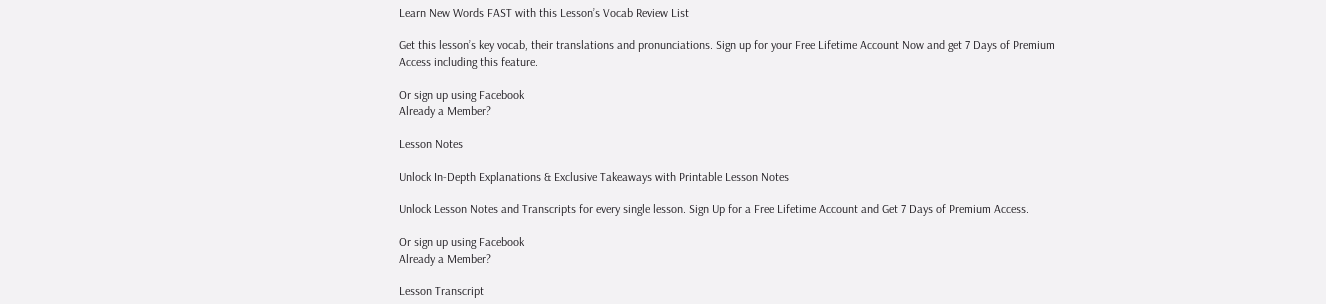Learn New Words FAST with this Lesson’s Vocab Review List

Get this lesson’s key vocab, their translations and pronunciations. Sign up for your Free Lifetime Account Now and get 7 Days of Premium Access including this feature.

Or sign up using Facebook
Already a Member?

Lesson Notes

Unlock In-Depth Explanations & Exclusive Takeaways with Printable Lesson Notes

Unlock Lesson Notes and Transcripts for every single lesson. Sign Up for a Free Lifetime Account and Get 7 Days of Premium Access.

Or sign up using Facebook
Already a Member?

Lesson Transcript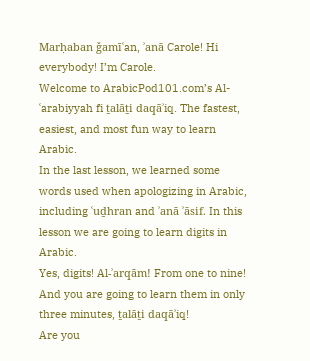Marḥaban ǧamīʿan, ʾanā Carole! Hi everybody! I’m Carole.
Welcome to ArabicPod101.com’s Al-ʿarabiyyah fi ṯalāṯi daqāʾiq. The fastest, easiest, and most fun way to learn Arabic.
In the last lesson, we learned some words used when apologizing in Arabic, including ʿuḏhran and ʾanā ʾāsif. In this lesson we are going to learn digits in Arabic.
Yes, digits! Al-ʾarqām! From one to nine! And you are going to learn them in only three minutes, ṯalāṯi daqāʾiq!
Are you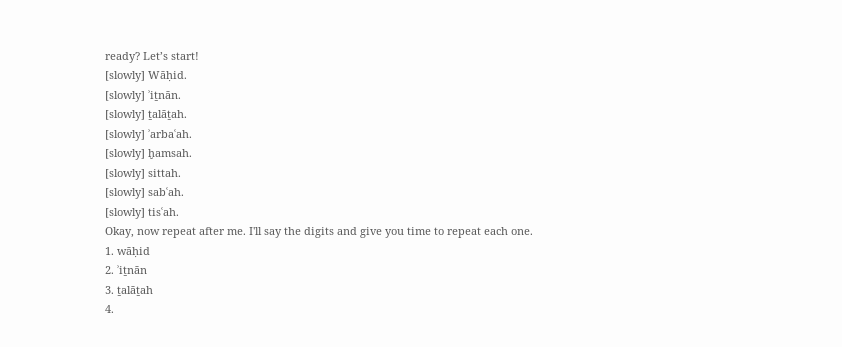ready? Let’s start!
[slowly] Wāḥid.
[slowly] ʾiṯnān.
[slowly] ṯalāṯah.
[slowly] ʾarbaʿah.
[slowly] ḫamsah.
[slowly] sittah.
[slowly] sabʿah.
[slowly] tisʿah.
Okay, now repeat after me. I'll say the digits and give you time to repeat each one.
1. wāḥid
2. ʾiṯnān
3. ṯalāṯah
4.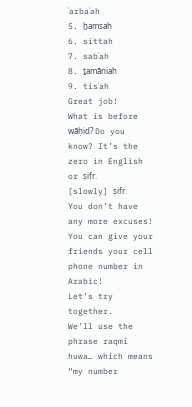ʾarbaʿah
5. ḫamsah
6. sittah
7. sabʿah
8. ṯamāniah
9. tisʿah
Great job!
What is before wāḥid? Do you know? It’s the zero in English or ṣifr.
[slowly] ṣifr.
You don’t have any more excuses! You can give your friends your cell phone number in Arabic!
Let’s try together.
We’ll use the phrase raqmī huwa… which means “my number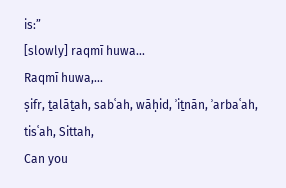is:”
[slowly] raqmī huwa...
Raqmī huwa,...
ṣifr, ṯalāṯah, sabʿah, wāḥid, ʾiṯnān, ʾarbaʿah, tisʿah, Sittah,
Can you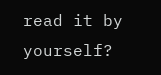read it by yourself?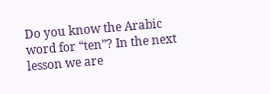Do you know the Arabic word for “ten”? In the next lesson we are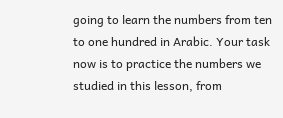going to learn the numbers from ten to one hundred in Arabic. Your task now is to practice the numbers we studied in this lesson, from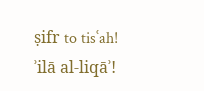ṣifr to tisʿah!
ʾilā al-liqāʾ!